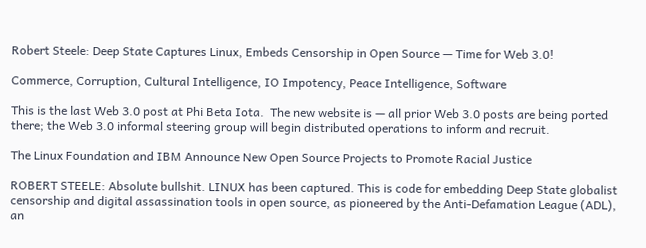Robert Steele: Deep State Captures Linux, Embeds Censorship in Open Source — Time for Web 3.0!

Commerce, Corruption, Cultural Intelligence, IO Impotency, Peace Intelligence, Software

This is the last Web 3.0 post at Phi Beta Iota.  The new website is — all prior Web 3.0 posts are being ported there; the Web 3.0 informal steering group will begin distributed operations to inform and recruit.

The Linux Foundation and IBM Announce New Open Source Projects to Promote Racial Justice

ROBERT STEELE: Absolute bullshit. LINUX has been captured. This is code for embedding Deep State globalist censorship and digital assassination tools in open source, as pioneered by the Anti-Defamation League (ADL), an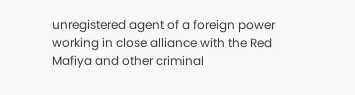unregistered agent of a foreign power working in close alliance with the Red Mafiya and other criminal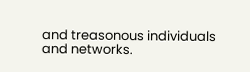and treasonous individuals and networks.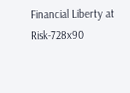Financial Liberty at Risk-728x90